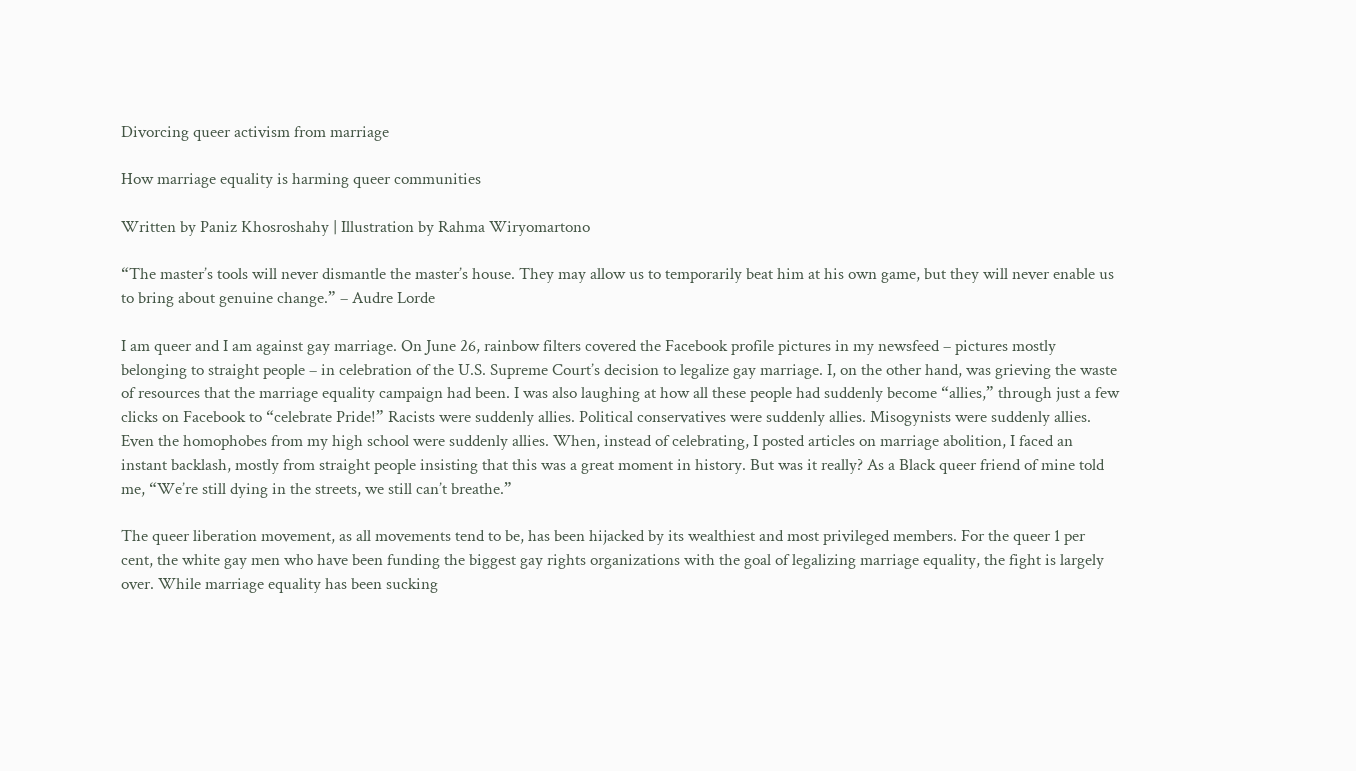Divorcing queer activism from marriage

How marriage equality is harming queer communities

Written by Paniz Khosroshahy | Illustration by Rahma Wiryomartono

“The master’s tools will never dismantle the master’s house. They may allow us to temporarily beat him at his own game, but they will never enable us to bring about genuine change.” – Audre Lorde

I am queer and I am against gay marriage. On June 26, rainbow filters covered the Facebook profile pictures in my newsfeed – pictures mostly belonging to straight people – in celebration of the U.S. Supreme Court’s decision to legalize gay marriage. I, on the other hand, was grieving the waste of resources that the marriage equality campaign had been. I was also laughing at how all these people had suddenly become “allies,” through just a few clicks on Facebook to “celebrate Pride!” Racists were suddenly allies. Political conservatives were suddenly allies. Misogynists were suddenly allies. Even the homophobes from my high school were suddenly allies. When, instead of celebrating, I posted articles on marriage abolition, I faced an instant backlash, mostly from straight people insisting that this was a great moment in history. But was it really? As a Black queer friend of mine told me, “We’re still dying in the streets, we still can’t breathe.”

The queer liberation movement, as all movements tend to be, has been hijacked by its wealthiest and most privileged members. For the queer 1 per cent, the white gay men who have been funding the biggest gay rights organizations with the goal of legalizing marriage equality, the fight is largely over. While marriage equality has been sucking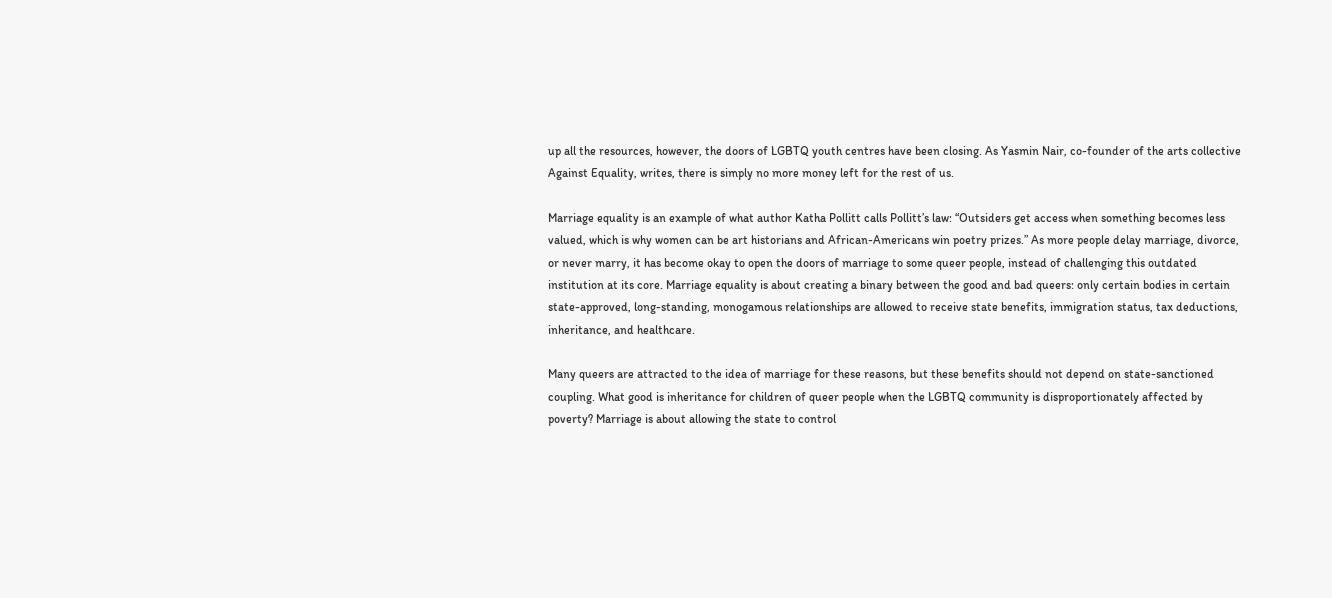up all the resources, however, the doors of LGBTQ youth centres have been closing. As Yasmin Nair, co-founder of the arts collective Against Equality, writes, there is simply no more money left for the rest of us.

Marriage equality is an example of what author Katha Pollitt calls Pollitt’s law: “Outsiders get access when something becomes less valued, which is why women can be art historians and African-Americans win poetry prizes.” As more people delay marriage, divorce, or never marry, it has become okay to open the doors of marriage to some queer people, instead of challenging this outdated institution at its core. Marriage equality is about creating a binary between the good and bad queers: only certain bodies in certain state-approved, long-standing, monogamous relationships are allowed to receive state benefits, immigration status, tax deductions, inheritance, and healthcare.

Many queers are attracted to the idea of marriage for these reasons, but these benefits should not depend on state-sanctioned coupling. What good is inheritance for children of queer people when the LGBTQ community is disproportionately affected by poverty? Marriage is about allowing the state to control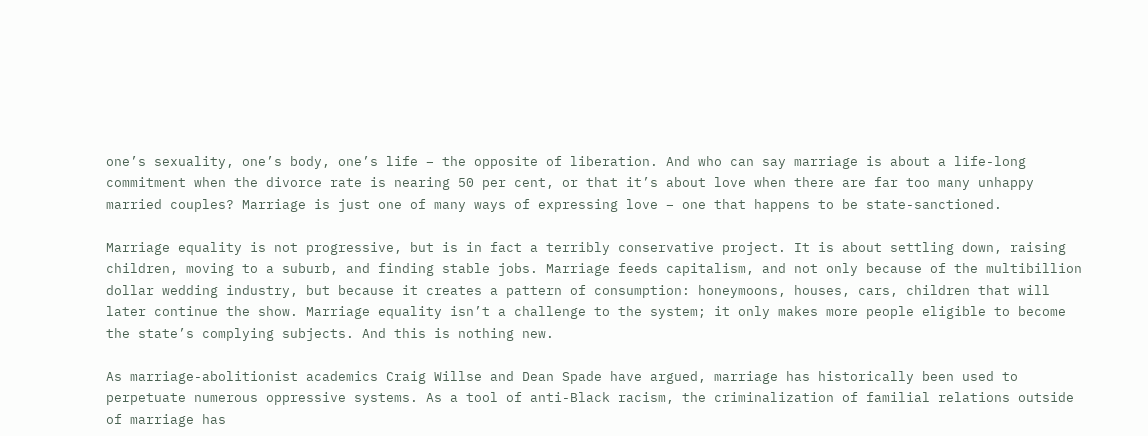one’s sexuality, one’s body, one’s life – the opposite of liberation. And who can say marriage is about a life-long commitment when the divorce rate is nearing 50 per cent, or that it’s about love when there are far too many unhappy married couples? Marriage is just one of many ways of expressing love – one that happens to be state-sanctioned.

Marriage equality is not progressive, but is in fact a terribly conservative project. It is about settling down, raising children, moving to a suburb, and finding stable jobs. Marriage feeds capitalism, and not only because of the multibillion dollar wedding industry, but because it creates a pattern of consumption: honeymoons, houses, cars, children that will later continue the show. Marriage equality isn’t a challenge to the system; it only makes more people eligible to become the state’s complying subjects. And this is nothing new.

As marriage-abolitionist academics Craig Willse and Dean Spade have argued, marriage has historically been used to perpetuate numerous oppressive systems. As a tool of anti-Black racism, the criminalization of familial relations outside of marriage has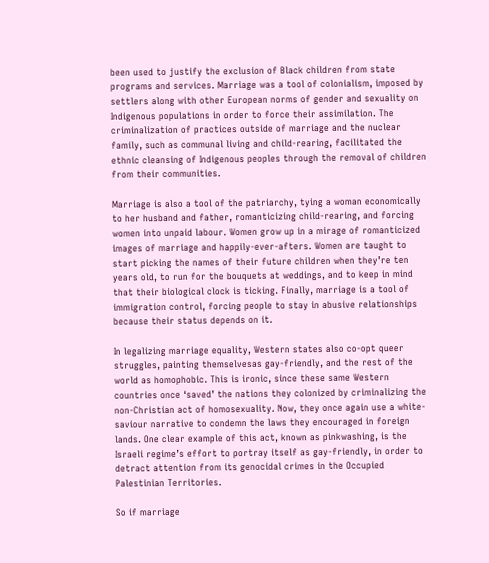been used to justify the exclusion of Black children from state programs and services. Marriage was a tool of colonialism, imposed by settlers along with other European norms of gender and sexuality on Indigenous populations in order to force their assimilation. The criminalization of practices outside of marriage and the nuclear family, such as communal living and child-rearing, facilitated the ethnic cleansing of Indigenous peoples through the removal of children from their communities.

Marriage is also a tool of the patriarchy, tying a woman economically to her husband and father, romanticizing child-rearing, and forcing women into unpaid labour. Women grow up in a mirage of romanticized images of marriage and happily-ever-afters. Women are taught to start picking the names of their future children when they’re ten years old, to run for the bouquets at weddings, and to keep in mind that their biological clock is ticking. Finally, marriage is a tool of immigration control, forcing people to stay in abusive relationships because their status depends on it.

In legalizing marriage equality, Western states also co-opt queer struggles, painting themselvesas gay-friendly, and the rest of the world as homophobic. This is ironic, since these same Western countries once ‘saved’ the nations they colonized by criminalizing the non-Christian act of homosexuality. Now, they once again use a white-saviour narrative to condemn the laws they encouraged in foreign lands. One clear example of this act, known as pinkwashing, is the Israeli regime’s effort to portray itself as gay-friendly, in order to detract attention from its genocidal crimes in the Occupied Palestinian Territories.

So if marriage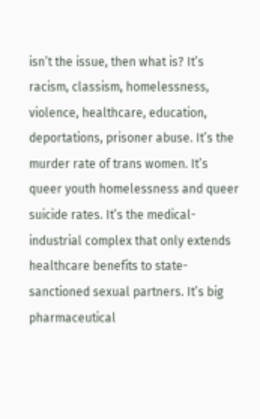isn’t the issue, then what is? It’s racism, classism, homelessness, violence, healthcare, education, deportations, prisoner abuse. It’s the murder rate of trans women. It’s queer youth homelessness and queer suicide rates. It’s the medical-industrial complex that only extends healthcare benefits to state-sanctioned sexual partners. It’s big pharmaceutical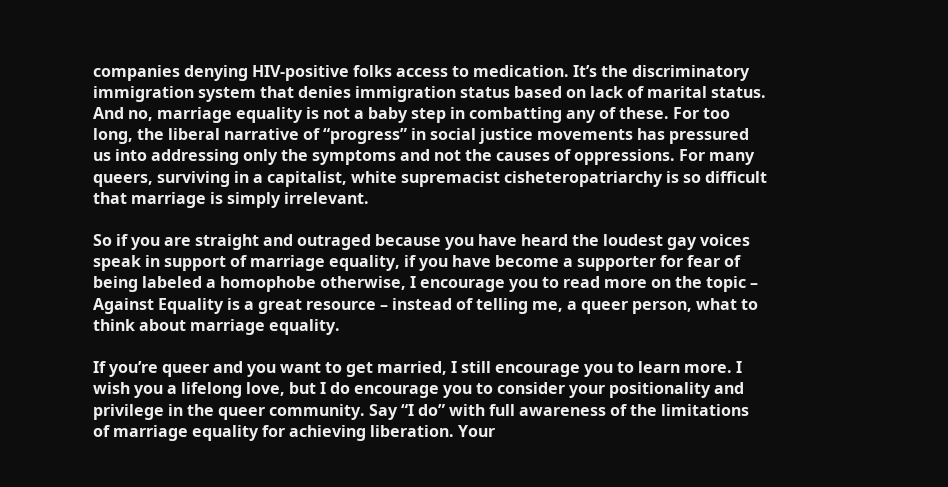companies denying HIV-positive folks access to medication. It’s the discriminatory immigration system that denies immigration status based on lack of marital status. And no, marriage equality is not a baby step in combatting any of these. For too long, the liberal narrative of “progress” in social justice movements has pressured us into addressing only the symptoms and not the causes of oppressions. For many queers, surviving in a capitalist, white supremacist cisheteropatriarchy is so difficult that marriage is simply irrelevant.

So if you are straight and outraged because you have heard the loudest gay voices speak in support of marriage equality, if you have become a supporter for fear of being labeled a homophobe otherwise, I encourage you to read more on the topic – Against Equality is a great resource – instead of telling me, a queer person, what to think about marriage equality.

If you’re queer and you want to get married, I still encourage you to learn more. I wish you a lifelong love, but I do encourage you to consider your positionality and privilege in the queer community. Say “I do” with full awareness of the limitations of marriage equality for achieving liberation. Your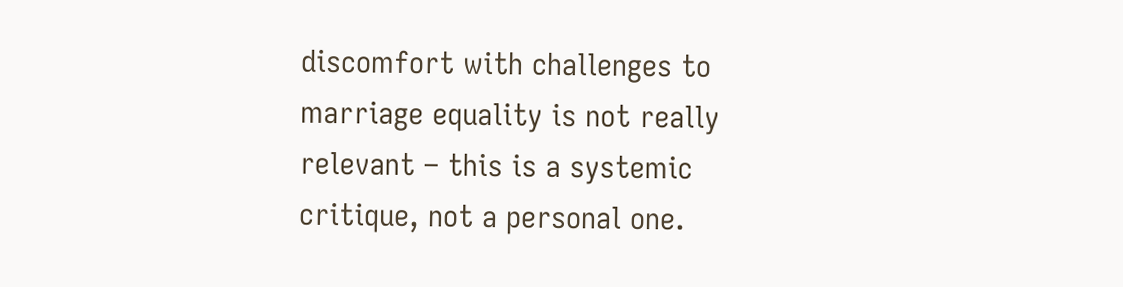discomfort with challenges to marriage equality is not really relevant – this is a systemic critique, not a personal one.